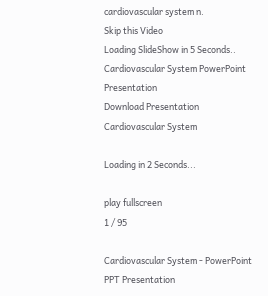cardiovascular system n.
Skip this Video
Loading SlideShow in 5 Seconds..
Cardiovascular System PowerPoint Presentation
Download Presentation
Cardiovascular System

Loading in 2 Seconds...

play fullscreen
1 / 95

Cardiovascular System - PowerPoint PPT Presentation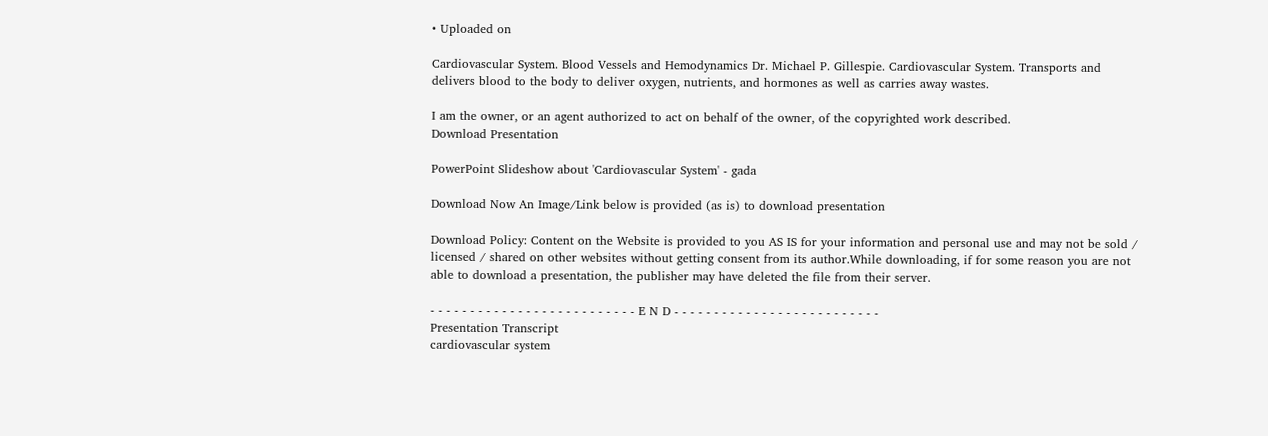• Uploaded on

Cardiovascular System. Blood Vessels and Hemodynamics Dr. Michael P. Gillespie. Cardiovascular System. Transports and delivers blood to the body to deliver oxygen, nutrients, and hormones as well as carries away wastes.

I am the owner, or an agent authorized to act on behalf of the owner, of the copyrighted work described.
Download Presentation

PowerPoint Slideshow about 'Cardiovascular System' - gada

Download Now An Image/Link below is provided (as is) to download presentation

Download Policy: Content on the Website is provided to you AS IS for your information and personal use and may not be sold / licensed / shared on other websites without getting consent from its author.While downloading, if for some reason you are not able to download a presentation, the publisher may have deleted the file from their server.

- - - - - - - - - - - - - - - - - - - - - - - - - - E N D - - - - - - - - - - - - - - - - - - - - - - - - - -
Presentation Transcript
cardiovascular system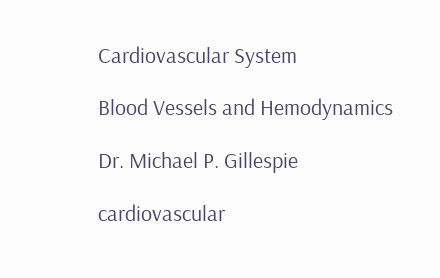Cardiovascular System

Blood Vessels and Hemodynamics

Dr. Michael P. Gillespie

cardiovascular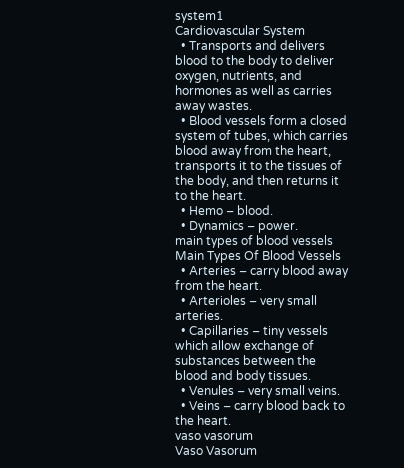system1
Cardiovascular System
  • Transports and delivers blood to the body to deliver oxygen, nutrients, and hormones as well as carries away wastes.
  • Blood vessels form a closed system of tubes, which carries blood away from the heart, transports it to the tissues of the body, and then returns it to the heart.
  • Hemo – blood.
  • Dynamics – power.
main types of blood vessels
Main Types Of Blood Vessels
  • Arteries – carry blood away from the heart.
  • Arterioles – very small arteries.
  • Capillaries – tiny vessels which allow exchange of substances between the blood and body tissues.
  • Venules – very small veins.
  • Veins – carry blood back to the heart.
vaso vasorum
Vaso Vasorum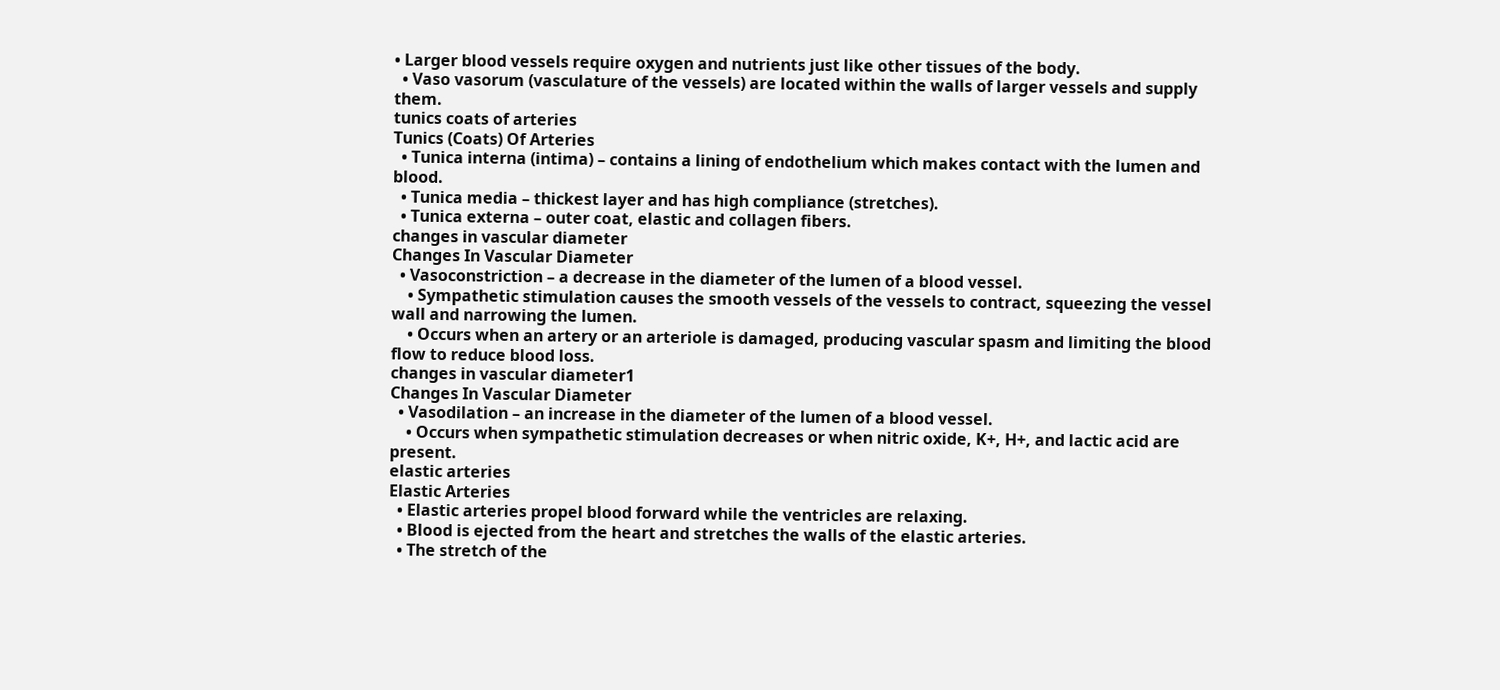• Larger blood vessels require oxygen and nutrients just like other tissues of the body.
  • Vaso vasorum (vasculature of the vessels) are located within the walls of larger vessels and supply them.
tunics coats of arteries
Tunics (Coats) Of Arteries
  • Tunica interna (intima) – contains a lining of endothelium which makes contact with the lumen and blood.
  • Tunica media – thickest layer and has high compliance (stretches).
  • Tunica externa – outer coat, elastic and collagen fibers.
changes in vascular diameter
Changes In Vascular Diameter
  • Vasoconstriction – a decrease in the diameter of the lumen of a blood vessel.
    • Sympathetic stimulation causes the smooth vessels of the vessels to contract, squeezing the vessel wall and narrowing the lumen.
    • Occurs when an artery or an arteriole is damaged, producing vascular spasm and limiting the blood flow to reduce blood loss.
changes in vascular diameter1
Changes In Vascular Diameter
  • Vasodilation – an increase in the diameter of the lumen of a blood vessel.
    • Occurs when sympathetic stimulation decreases or when nitric oxide, K+, H+, and lactic acid are present.
elastic arteries
Elastic Arteries
  • Elastic arteries propel blood forward while the ventricles are relaxing.
  • Blood is ejected from the heart and stretches the walls of the elastic arteries.
  • The stretch of the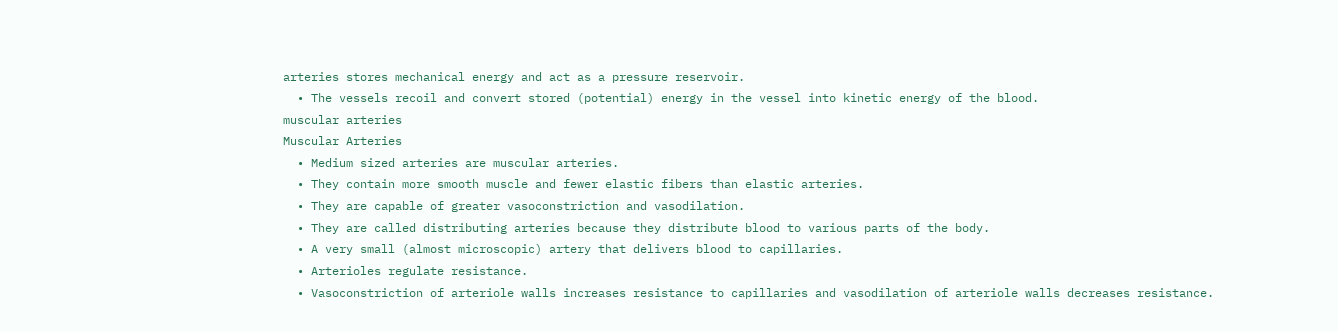arteries stores mechanical energy and act as a pressure reservoir.
  • The vessels recoil and convert stored (potential) energy in the vessel into kinetic energy of the blood.
muscular arteries
Muscular Arteries
  • Medium sized arteries are muscular arteries.
  • They contain more smooth muscle and fewer elastic fibers than elastic arteries.
  • They are capable of greater vasoconstriction and vasodilation.
  • They are called distributing arteries because they distribute blood to various parts of the body.
  • A very small (almost microscopic) artery that delivers blood to capillaries.
  • Arterioles regulate resistance.
  • Vasoconstriction of arteriole walls increases resistance to capillaries and vasodilation of arteriole walls decreases resistance.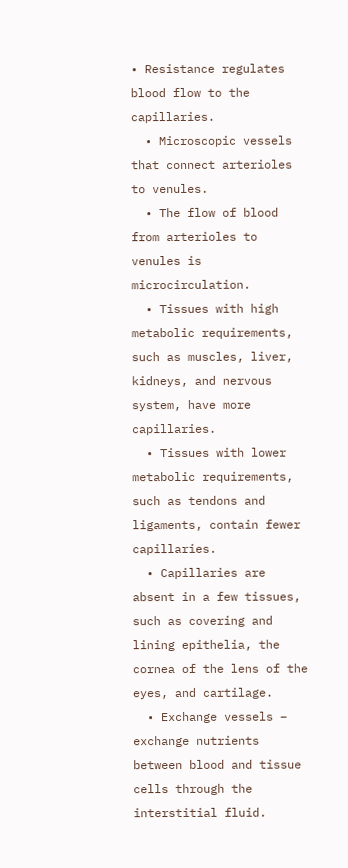• Resistance regulates blood flow to the capillaries.
  • Microscopic vessels that connect arterioles to venules.
  • The flow of blood from arterioles to venules is microcirculation.
  • Tissues with high metabolic requirements, such as muscles, liver, kidneys, and nervous system, have more capillaries.
  • Tissues with lower metabolic requirements, such as tendons and ligaments, contain fewer capillaries.
  • Capillaries are absent in a few tissues, such as covering and lining epithelia, the cornea of the lens of the eyes, and cartilage.
  • Exchange vessels – exchange nutrients between blood and tissue cells through the interstitial fluid.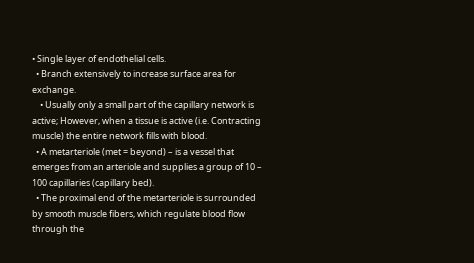• Single layer of endothelial cells.
  • Branch extensively to increase surface area for exchange.
    • Usually only a small part of the capillary network is active; However, when a tissue is active (i.e. Contracting muscle) the entire network fills with blood.
  • A metarteriole (met = beyond) – is a vessel that emerges from an arteriole and supplies a group of 10 – 100 capillaries (capillary bed).
  • The proximal end of the metarteriole is surrounded by smooth muscle fibers, which regulate blood flow through the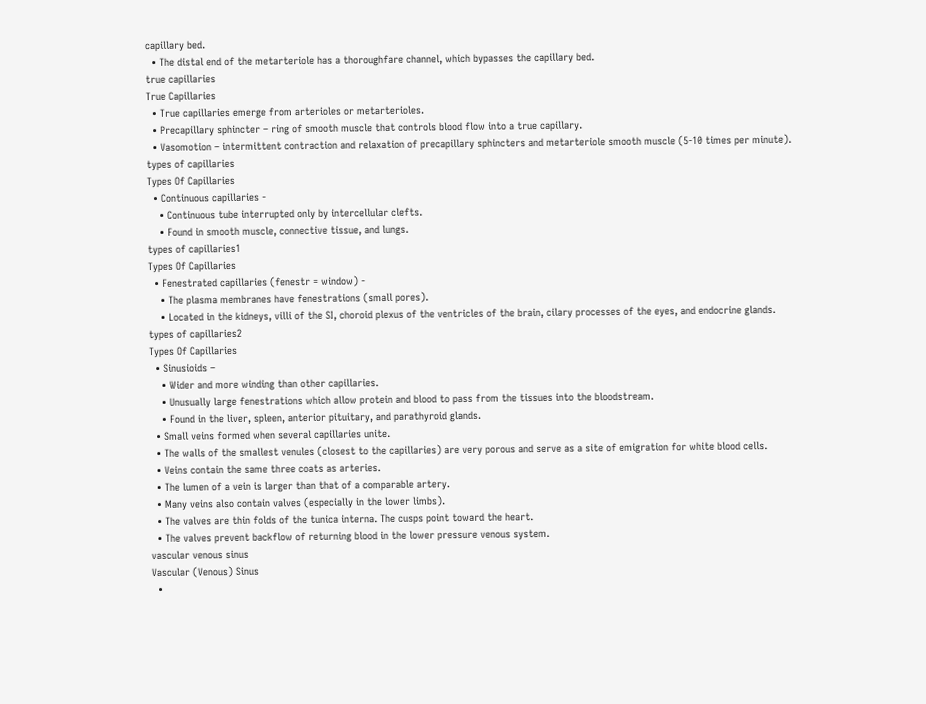capillary bed.
  • The distal end of the metarteriole has a thoroughfare channel, which bypasses the capillary bed.
true capillaries
True Capillaries
  • True capillaries emerge from arterioles or metarterioles.
  • Precapillary sphincter – ring of smooth muscle that controls blood flow into a true capillary.
  • Vasomotion – intermittent contraction and relaxation of precapillary sphincters and metarteriole smooth muscle (5-10 times per minute).
types of capillaries
Types Of Capillaries
  • Continuous capillaries -
    • Continuous tube interrupted only by intercellular clefts.
    • Found in smooth muscle, connective tissue, and lungs.
types of capillaries1
Types Of Capillaries
  • Fenestrated capillaries (fenestr = window) -
    • The plasma membranes have fenestrations (small pores).
    • Located in the kidneys, villi of the SI, choroid plexus of the ventricles of the brain, cilary processes of the eyes, and endocrine glands.
types of capillaries2
Types Of Capillaries
  • Sinusioids –
    • Wider and more winding than other capillaries.
    • Unusually large fenestrations which allow protein and blood to pass from the tissues into the bloodstream.
    • Found in the liver, spleen, anterior pituitary, and parathyroid glands.
  • Small veins formed when several capillaries unite.
  • The walls of the smallest venules (closest to the capillaries) are very porous and serve as a site of emigration for white blood cells.
  • Veins contain the same three coats as arteries.
  • The lumen of a vein is larger than that of a comparable artery.
  • Many veins also contain valves (especially in the lower limbs).
  • The valves are thin folds of the tunica interna. The cusps point toward the heart.
  • The valves prevent backflow of returning blood in the lower pressure venous system.
vascular venous sinus
Vascular (Venous) Sinus
  •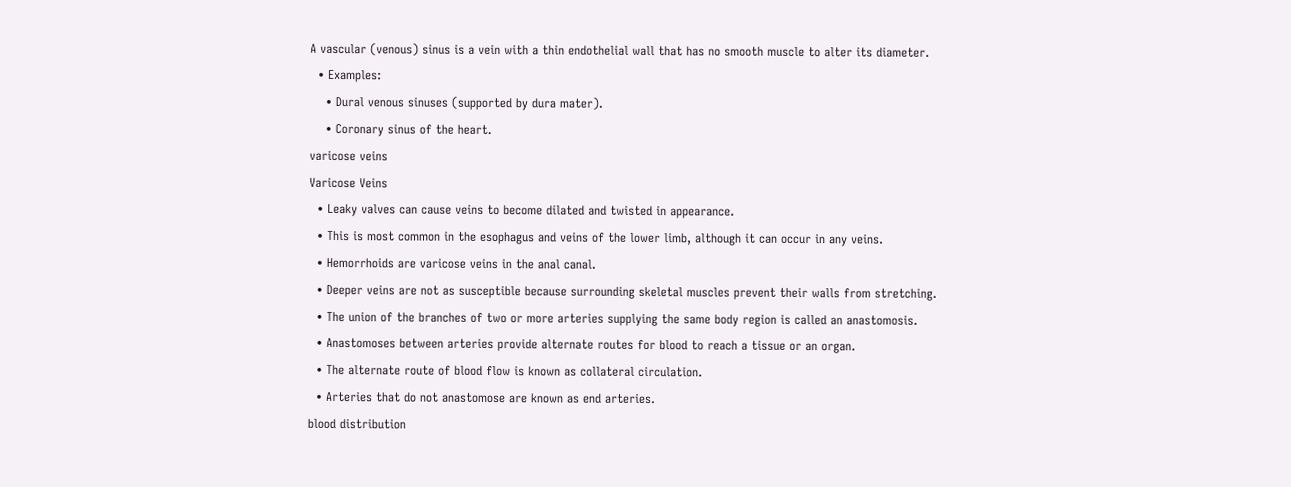A vascular (venous) sinus is a vein with a thin endothelial wall that has no smooth muscle to alter its diameter.
  • Examples:
    • Dural venous sinuses (supported by dura mater).
    • Coronary sinus of the heart.
varicose veins
Varicose Veins
  • Leaky valves can cause veins to become dilated and twisted in appearance.
  • This is most common in the esophagus and veins of the lower limb, although it can occur in any veins.
  • Hemorrhoids are varicose veins in the anal canal.
  • Deeper veins are not as susceptible because surrounding skeletal muscles prevent their walls from stretching.
  • The union of the branches of two or more arteries supplying the same body region is called an anastomosis.
  • Anastomoses between arteries provide alternate routes for blood to reach a tissue or an organ.
  • The alternate route of blood flow is known as collateral circulation.
  • Arteries that do not anastomose are known as end arteries.
blood distribution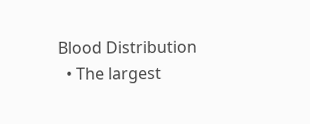Blood Distribution
  • The largest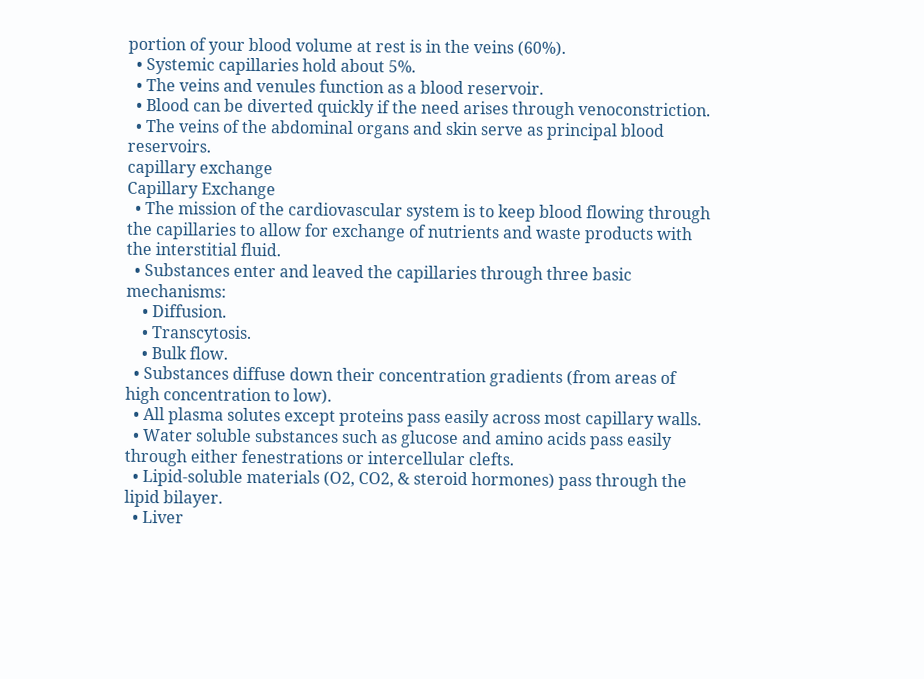portion of your blood volume at rest is in the veins (60%).
  • Systemic capillaries hold about 5%.
  • The veins and venules function as a blood reservoir.
  • Blood can be diverted quickly if the need arises through venoconstriction.
  • The veins of the abdominal organs and skin serve as principal blood reservoirs.
capillary exchange
Capillary Exchange
  • The mission of the cardiovascular system is to keep blood flowing through the capillaries to allow for exchange of nutrients and waste products with the interstitial fluid.
  • Substances enter and leaved the capillaries through three basic mechanisms:
    • Diffusion.
    • Transcytosis.
    • Bulk flow.
  • Substances diffuse down their concentration gradients (from areas of high concentration to low).
  • All plasma solutes except proteins pass easily across most capillary walls.
  • Water soluble substances such as glucose and amino acids pass easily through either fenestrations or intercellular clefts.
  • Lipid-soluble materials (O2, CO2, & steroid hormones) pass through the lipid bilayer.
  • Liver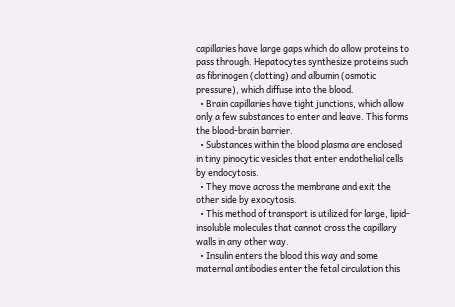capillaries have large gaps which do allow proteins to pass through. Hepatocytes synthesize proteins such as fibrinogen (clotting) and albumin (osmotic pressure), which diffuse into the blood.
  • Brain capillaries have tight junctions, which allow only a few substances to enter and leave. This forms the blood-brain barrier.
  • Substances within the blood plasma are enclosed in tiny pinocytic vesicles that enter endothelial cells by endocytosis.
  • They move across the membrane and exit the other side by exocytosis.
  • This method of transport is utilized for large, lipid-insoluble molecules that cannot cross the capillary walls in any other way.
  • Insulin enters the blood this way and some maternal antibodies enter the fetal circulation this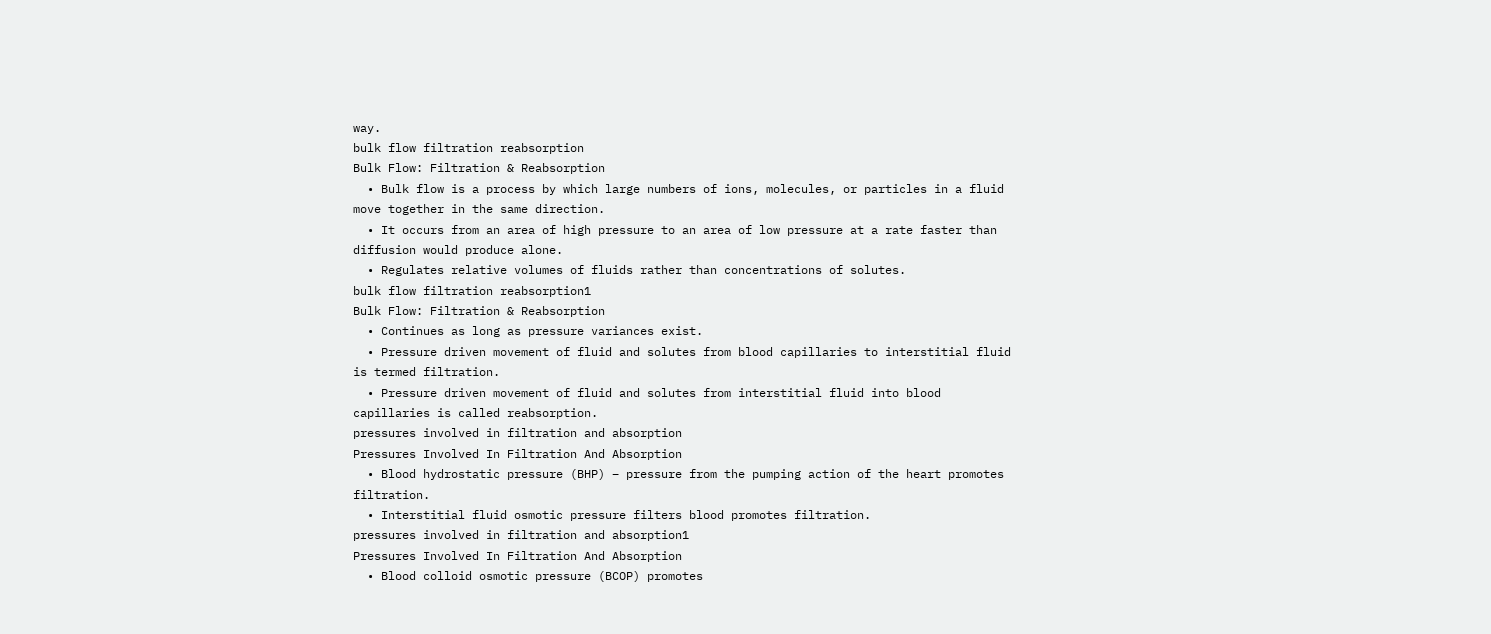way.
bulk flow filtration reabsorption
Bulk Flow: Filtration & Reabsorption
  • Bulk flow is a process by which large numbers of ions, molecules, or particles in a fluid move together in the same direction.
  • It occurs from an area of high pressure to an area of low pressure at a rate faster than diffusion would produce alone.
  • Regulates relative volumes of fluids rather than concentrations of solutes.
bulk flow filtration reabsorption1
Bulk Flow: Filtration & Reabsorption
  • Continues as long as pressure variances exist.
  • Pressure driven movement of fluid and solutes from blood capillaries to interstitial fluid is termed filtration.
  • Pressure driven movement of fluid and solutes from interstitial fluid into blood capillaries is called reabsorption.
pressures involved in filtration and absorption
Pressures Involved In Filtration And Absorption
  • Blood hydrostatic pressure (BHP) – pressure from the pumping action of the heart promotes filtration.
  • Interstitial fluid osmotic pressure filters blood promotes filtration.
pressures involved in filtration and absorption1
Pressures Involved In Filtration And Absorption
  • Blood colloid osmotic pressure (BCOP) promotes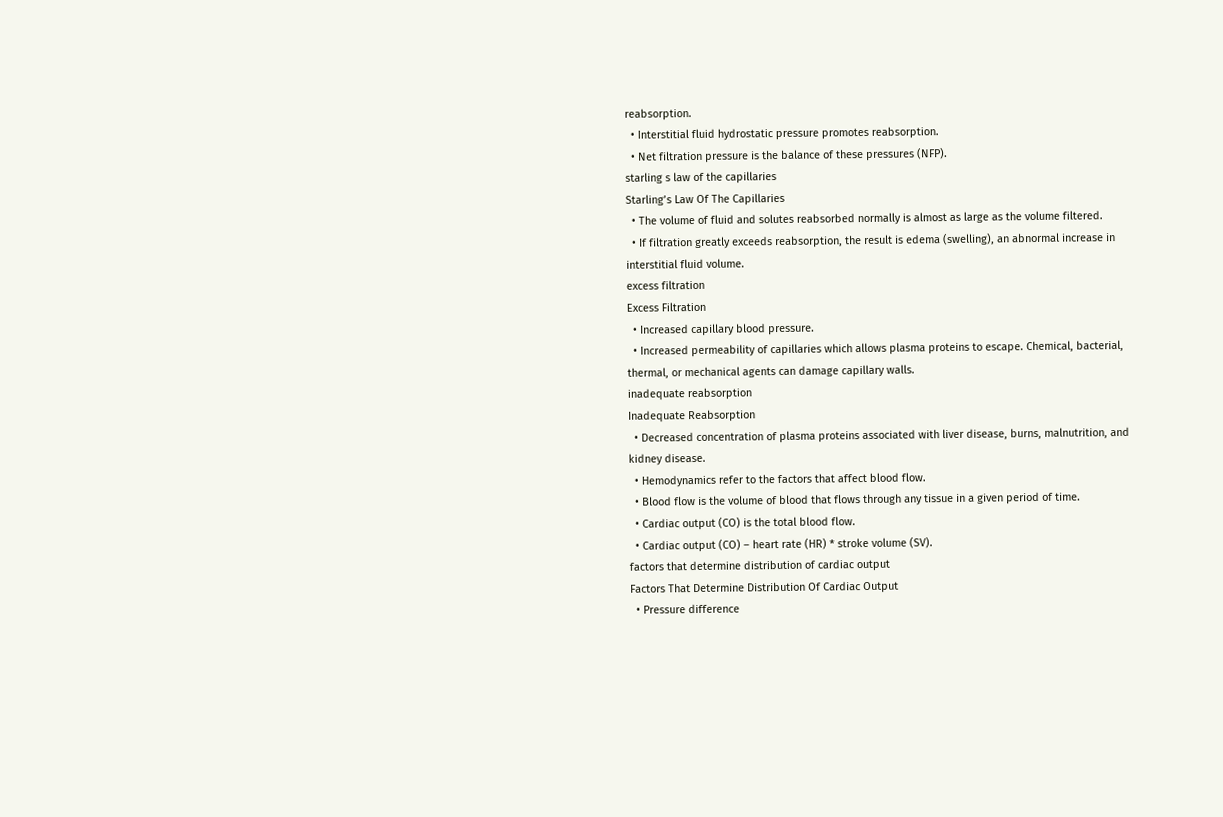reabsorption.
  • Interstitial fluid hydrostatic pressure promotes reabsorption.
  • Net filtration pressure is the balance of these pressures (NFP).
starling s law of the capillaries
Starling’s Law Of The Capillaries
  • The volume of fluid and solutes reabsorbed normally is almost as large as the volume filtered.
  • If filtration greatly exceeds reabsorption, the result is edema (swelling), an abnormal increase in interstitial fluid volume.
excess filtration
Excess Filtration
  • Increased capillary blood pressure.
  • Increased permeability of capillaries which allows plasma proteins to escape. Chemical, bacterial, thermal, or mechanical agents can damage capillary walls.
inadequate reabsorption
Inadequate Reabsorption
  • Decreased concentration of plasma proteins associated with liver disease, burns, malnutrition, and kidney disease.
  • Hemodynamics refer to the factors that affect blood flow.
  • Blood flow is the volume of blood that flows through any tissue in a given period of time.
  • Cardiac output (CO) is the total blood flow.
  • Cardiac output (CO) – heart rate (HR) * stroke volume (SV).
factors that determine distribution of cardiac output
Factors That Determine Distribution Of Cardiac Output
  • Pressure difference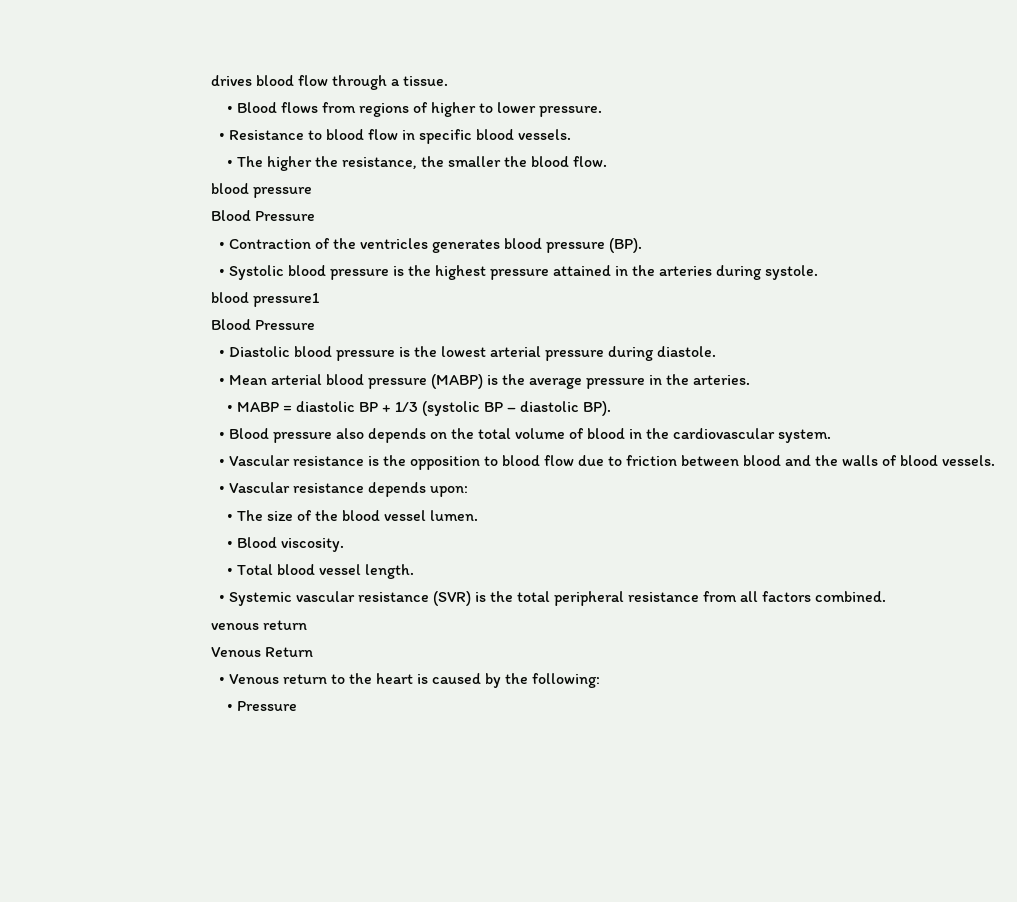drives blood flow through a tissue.
    • Blood flows from regions of higher to lower pressure.
  • Resistance to blood flow in specific blood vessels.
    • The higher the resistance, the smaller the blood flow.
blood pressure
Blood Pressure
  • Contraction of the ventricles generates blood pressure (BP).
  • Systolic blood pressure is the highest pressure attained in the arteries during systole.
blood pressure1
Blood Pressure
  • Diastolic blood pressure is the lowest arterial pressure during diastole.
  • Mean arterial blood pressure (MABP) is the average pressure in the arteries.
    • MABP = diastolic BP + 1/3 (systolic BP – diastolic BP).
  • Blood pressure also depends on the total volume of blood in the cardiovascular system.
  • Vascular resistance is the opposition to blood flow due to friction between blood and the walls of blood vessels.
  • Vascular resistance depends upon:
    • The size of the blood vessel lumen.
    • Blood viscosity.
    • Total blood vessel length.
  • Systemic vascular resistance (SVR) is the total peripheral resistance from all factors combined.
venous return
Venous Return
  • Venous return to the heart is caused by the following:
    • Pressure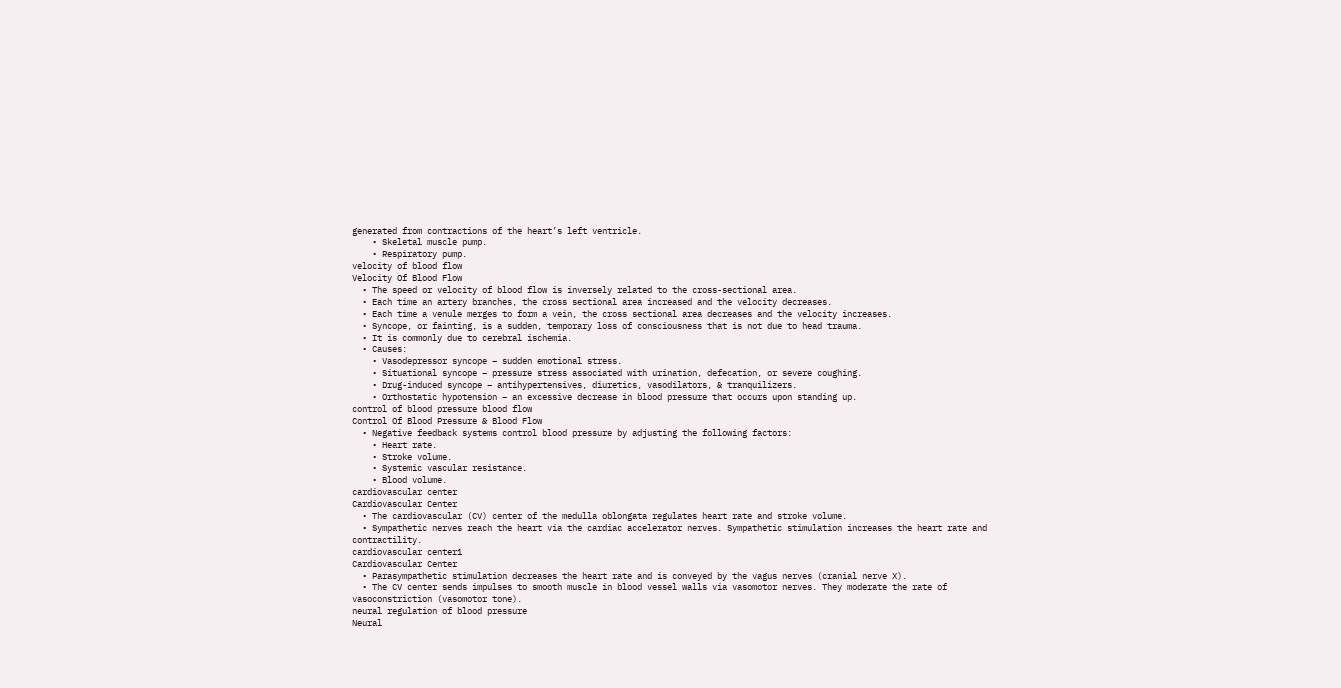generated from contractions of the heart’s left ventricle.
    • Skeletal muscle pump.
    • Respiratory pump.
velocity of blood flow
Velocity Of Blood Flow
  • The speed or velocity of blood flow is inversely related to the cross-sectional area.
  • Each time an artery branches, the cross sectional area increased and the velocity decreases.
  • Each time a venule merges to form a vein, the cross sectional area decreases and the velocity increases.
  • Syncope, or fainting, is a sudden, temporary loss of consciousness that is not due to head trauma.
  • It is commonly due to cerebral ischemia.
  • Causes:
    • Vasodepressor syncope – sudden emotional stress.
    • Situational syncope – pressure stress associated with urination, defecation, or severe coughing.
    • Drug-induced syncope – antihypertensives, diuretics, vasodilators, & tranquilizers.
    • Orthostatic hypotension – an excessive decrease in blood pressure that occurs upon standing up.
control of blood pressure blood flow
Control Of Blood Pressure & Blood Flow
  • Negative feedback systems control blood pressure by adjusting the following factors:
    • Heart rate.
    • Stroke volume.
    • Systemic vascular resistance.
    • Blood volume.
cardiovascular center
Cardiovascular Center
  • The cardiovascular (CV) center of the medulla oblongata regulates heart rate and stroke volume.
  • Sympathetic nerves reach the heart via the cardiac accelerator nerves. Sympathetic stimulation increases the heart rate and contractility.
cardiovascular center1
Cardiovascular Center
  • Parasympathetic stimulation decreases the heart rate and is conveyed by the vagus nerves (cranial nerve X).
  • The CV center sends impulses to smooth muscle in blood vessel walls via vasomotor nerves. They moderate the rate of vasoconstriction (vasomotor tone).
neural regulation of blood pressure
Neural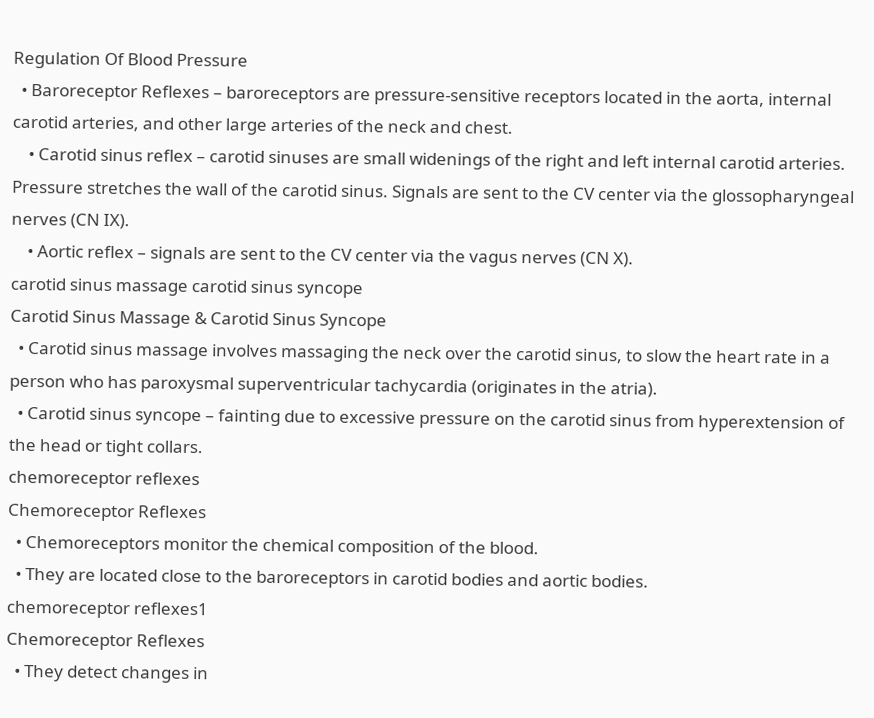Regulation Of Blood Pressure
  • Baroreceptor Reflexes – baroreceptors are pressure-sensitive receptors located in the aorta, internal carotid arteries, and other large arteries of the neck and chest.
    • Carotid sinus reflex – carotid sinuses are small widenings of the right and left internal carotid arteries. Pressure stretches the wall of the carotid sinus. Signals are sent to the CV center via the glossopharyngeal nerves (CN IX).
    • Aortic reflex – signals are sent to the CV center via the vagus nerves (CN X).
carotid sinus massage carotid sinus syncope
Carotid Sinus Massage & Carotid Sinus Syncope
  • Carotid sinus massage involves massaging the neck over the carotid sinus, to slow the heart rate in a person who has paroxysmal superventricular tachycardia (originates in the atria).
  • Carotid sinus syncope – fainting due to excessive pressure on the carotid sinus from hyperextension of the head or tight collars.
chemoreceptor reflexes
Chemoreceptor Reflexes
  • Chemoreceptors monitor the chemical composition of the blood.
  • They are located close to the baroreceptors in carotid bodies and aortic bodies.
chemoreceptor reflexes1
Chemoreceptor Reflexes
  • They detect changes in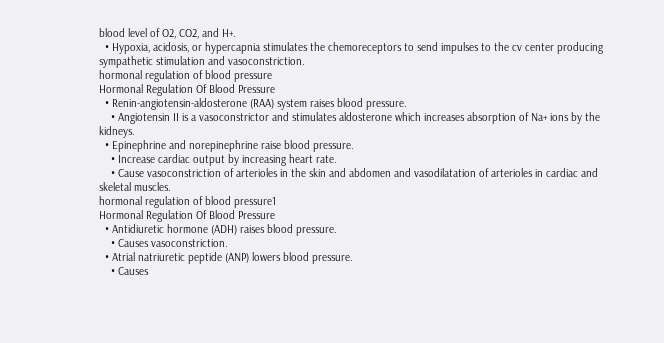blood level of O2, CO2, and H+.
  • Hypoxia, acidosis, or hypercapnia stimulates the chemoreceptors to send impulses to the cv center producing sympathetic stimulation and vasoconstriction.
hormonal regulation of blood pressure
Hormonal Regulation Of Blood Pressure
  • Renin-angiotensin-aldosterone (RAA) system raises blood pressure.
    • Angiotensin II is a vasoconstrictor and stimulates aldosterone which increases absorption of Na+ ions by the kidneys.
  • Epinephrine and norepinephrine raise blood pressure.
    • Increase cardiac output by increasing heart rate.
    • Cause vasoconstriction of arterioles in the skin and abdomen and vasodilatation of arterioles in cardiac and skeletal muscles.
hormonal regulation of blood pressure1
Hormonal Regulation Of Blood Pressure
  • Antidiuretic hormone (ADH) raises blood pressure.
    • Causes vasoconstriction.
  • Atrial natriuretic peptide (ANP) lowers blood pressure.
    • Causes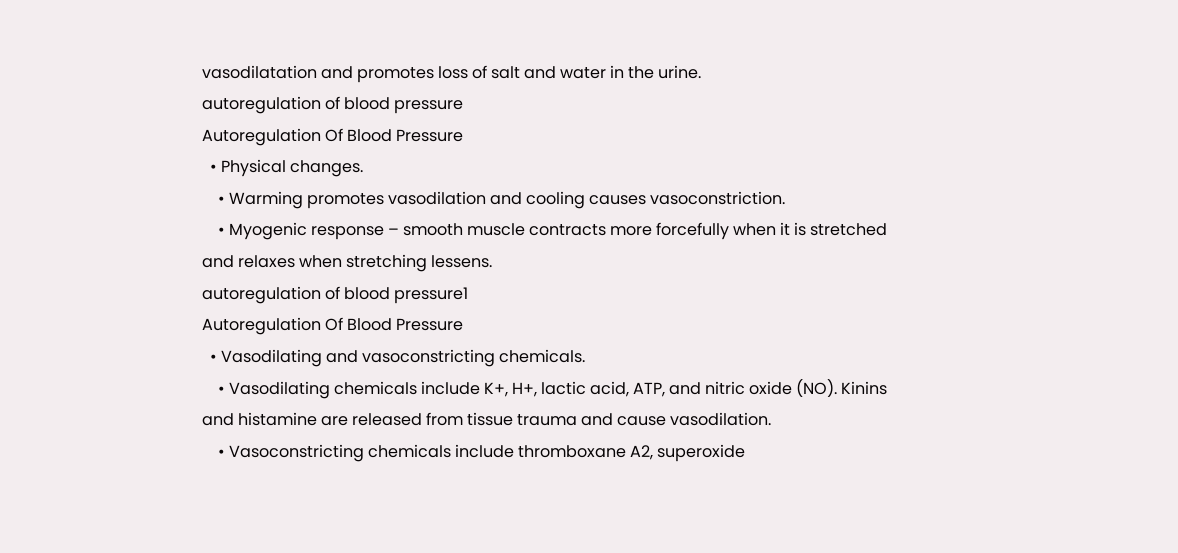vasodilatation and promotes loss of salt and water in the urine.
autoregulation of blood pressure
Autoregulation Of Blood Pressure
  • Physical changes.
    • Warming promotes vasodilation and cooling causes vasoconstriction.
    • Myogenic response – smooth muscle contracts more forcefully when it is stretched and relaxes when stretching lessens.
autoregulation of blood pressure1
Autoregulation Of Blood Pressure
  • Vasodilating and vasoconstricting chemicals.
    • Vasodilating chemicals include K+, H+, lactic acid, ATP, and nitric oxide (NO). Kinins and histamine are released from tissue trauma and cause vasodilation.
    • Vasoconstricting chemicals include thromboxane A2, superoxide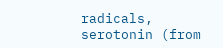radicals, serotonin (from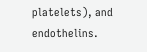platelets), and endothelins.